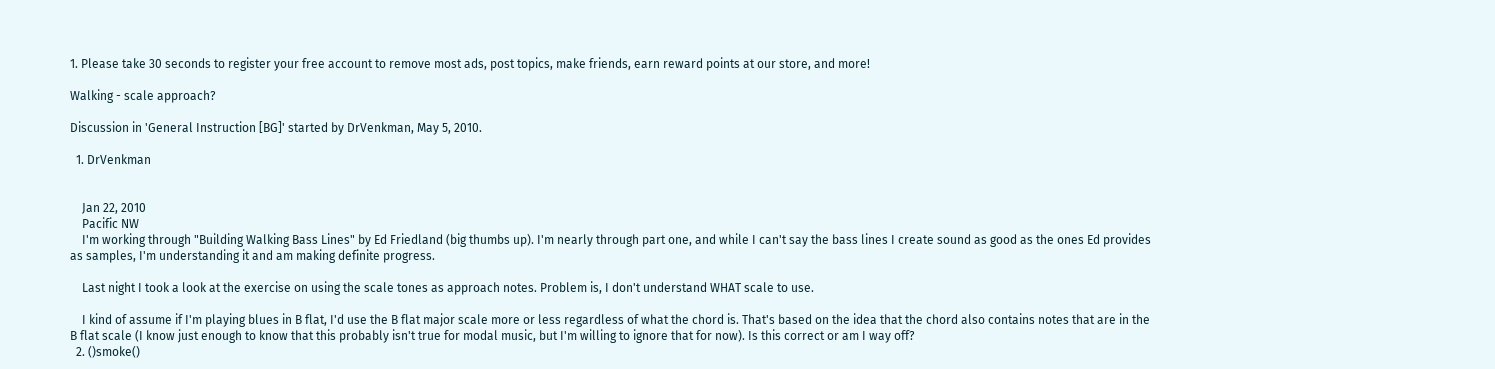1. Please take 30 seconds to register your free account to remove most ads, post topics, make friends, earn reward points at our store, and more!

Walking - scale approach?

Discussion in 'General Instruction [BG]' started by DrVenkman, May 5, 2010.

  1. DrVenkman


    Jan 22, 2010
    Pacific NW
    I'm working through "Building Walking Bass Lines" by Ed Friedland (big thumbs up). I'm nearly through part one, and while I can't say the bass lines I create sound as good as the ones Ed provides as samples, I'm understanding it and am making definite progress.

    Last night I took a look at the exercise on using the scale tones as approach notes. Problem is, I don't understand WHAT scale to use.

    I kind of assume if I'm playing blues in B flat, I'd use the B flat major scale more or less regardless of what the chord is. That's based on the idea that the chord also contains notes that are in the B flat scale (I know just enough to know that this probably isn't true for modal music, but I'm willing to ignore that for now). Is this correct or am I way off?
  2. ()smoke()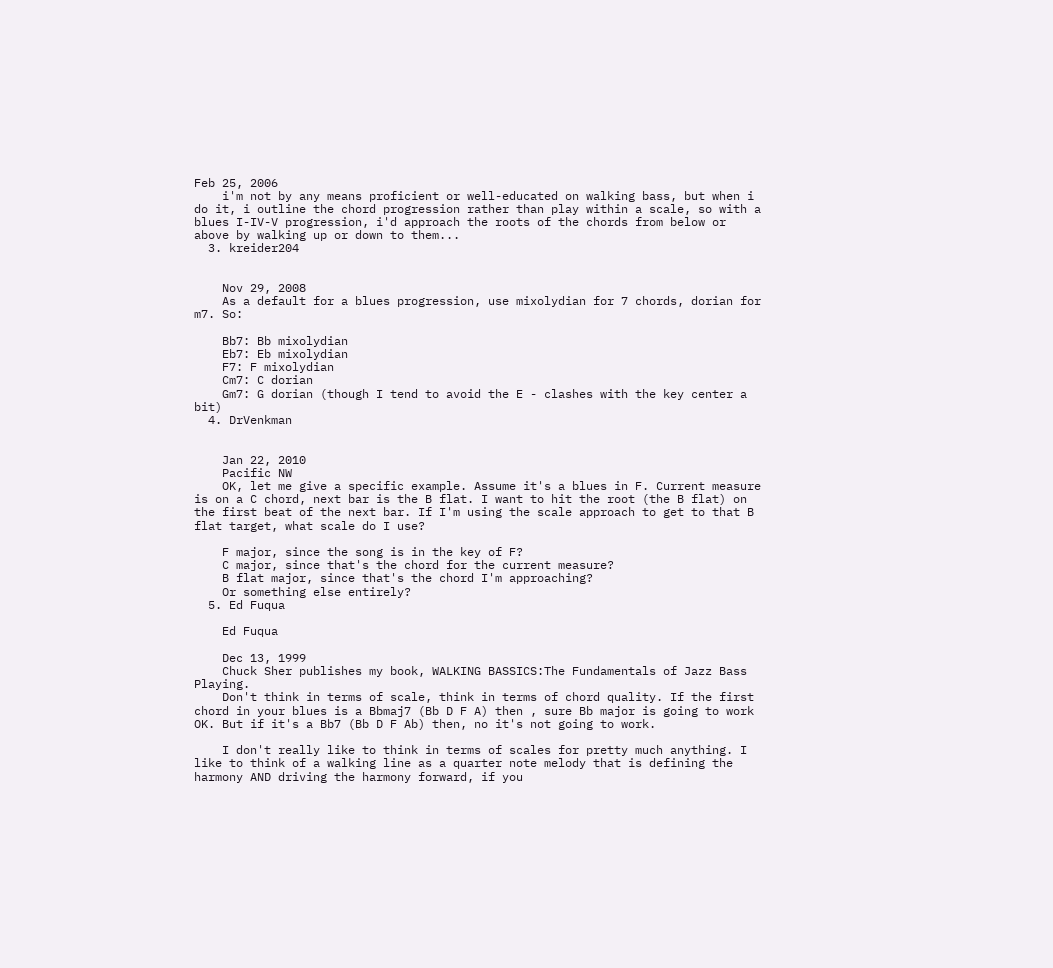Feb 25, 2006
    i'm not by any means proficient or well-educated on walking bass, but when i do it, i outline the chord progression rather than play within a scale, so with a blues I-IV-V progression, i'd approach the roots of the chords from below or above by walking up or down to them...
  3. kreider204


    Nov 29, 2008
    As a default for a blues progression, use mixolydian for 7 chords, dorian for m7. So:

    Bb7: Bb mixolydian
    Eb7: Eb mixolydian
    F7: F mixolydian
    Cm7: C dorian
    Gm7: G dorian (though I tend to avoid the E - clashes with the key center a bit)
  4. DrVenkman


    Jan 22, 2010
    Pacific NW
    OK, let me give a specific example. Assume it's a blues in F. Current measure is on a C chord, next bar is the B flat. I want to hit the root (the B flat) on the first beat of the next bar. If I'm using the scale approach to get to that B flat target, what scale do I use?

    F major, since the song is in the key of F?
    C major, since that's the chord for the current measure?
    B flat major, since that's the chord I'm approaching?
    Or something else entirely?
  5. Ed Fuqua

    Ed Fuqua

    Dec 13, 1999
    Chuck Sher publishes my book, WALKING BASSICS:The Fundamentals of Jazz Bass Playing.
    Don't think in terms of scale, think in terms of chord quality. If the first chord in your blues is a Bbmaj7 (Bb D F A) then , sure Bb major is going to work OK. But if it's a Bb7 (Bb D F Ab) then, no it's not going to work.

    I don't really like to think in terms of scales for pretty much anything. I like to think of a walking line as a quarter note melody that is defining the harmony AND driving the harmony forward, if you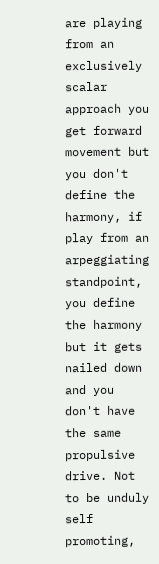are playing from an exclusively scalar approach you get forward movement but you don't define the harmony, if play from an arpeggiating standpoint, you define the harmony but it gets nailed down and you don't have the same propulsive drive. Not to be unduly self promoting,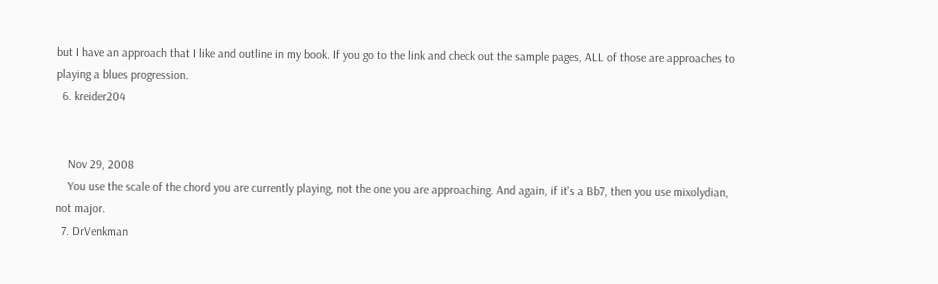but I have an approach that I like and outline in my book. If you go to the link and check out the sample pages, ALL of those are approaches to playing a blues progression.
  6. kreider204


    Nov 29, 2008
    You use the scale of the chord you are currently playing, not the one you are approaching. And again, if it's a Bb7, then you use mixolydian, not major.
  7. DrVenkman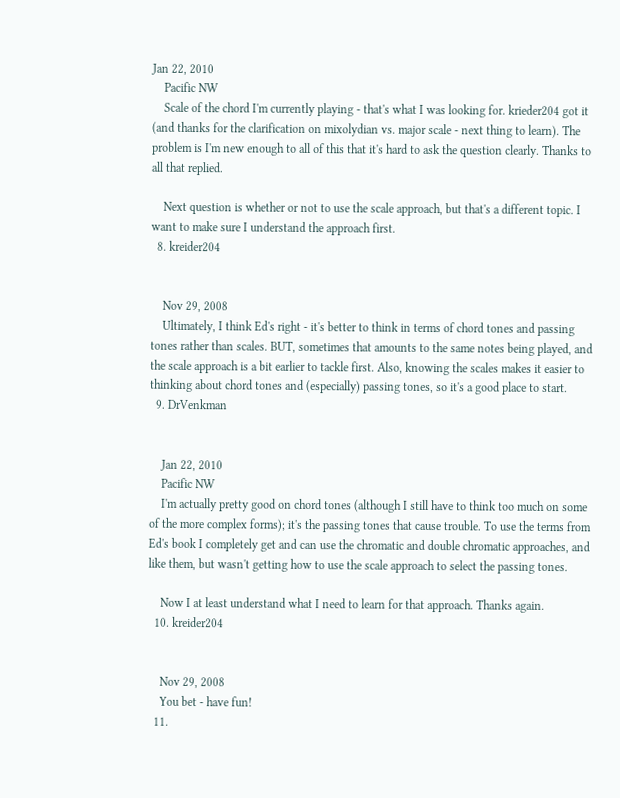Jan 22, 2010
    Pacific NW
    Scale of the chord I'm currently playing - that's what I was looking for. krieder204 got it (and thanks for the clarification on mixolydian vs. major scale - next thing to learn). The problem is I'm new enough to all of this that it's hard to ask the question clearly. Thanks to all that replied.

    Next question is whether or not to use the scale approach, but that's a different topic. I want to make sure I understand the approach first.
  8. kreider204


    Nov 29, 2008
    Ultimately, I think Ed's right - it's better to think in terms of chord tones and passing tones rather than scales. BUT, sometimes that amounts to the same notes being played, and the scale approach is a bit earlier to tackle first. Also, knowing the scales makes it easier to thinking about chord tones and (especially) passing tones, so it's a good place to start.
  9. DrVenkman


    Jan 22, 2010
    Pacific NW
    I'm actually pretty good on chord tones (although I still have to think too much on some of the more complex forms); it's the passing tones that cause trouble. To use the terms from Ed's book I completely get and can use the chromatic and double chromatic approaches, and like them, but wasn't getting how to use the scale approach to select the passing tones.

    Now I at least understand what I need to learn for that approach. Thanks again.
  10. kreider204


    Nov 29, 2008
    You bet - have fun!
  11.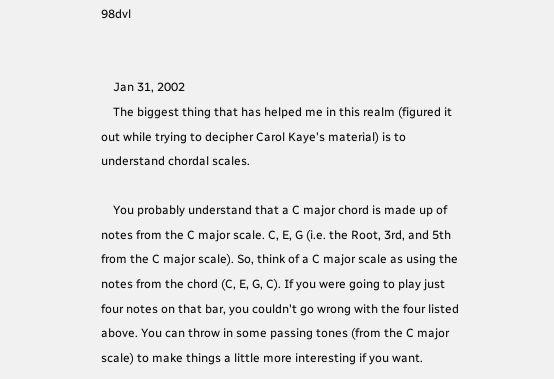98dvl


    Jan 31, 2002
    The biggest thing that has helped me in this realm (figured it out while trying to decipher Carol Kaye's material) is to understand chordal scales.

    You probably understand that a C major chord is made up of notes from the C major scale. C, E, G (i.e. the Root, 3rd, and 5th from the C major scale). So, think of a C major scale as using the notes from the chord (C, E, G, C). If you were going to play just four notes on that bar, you couldn't go wrong with the four listed above. You can throw in some passing tones (from the C major scale) to make things a little more interesting if you want.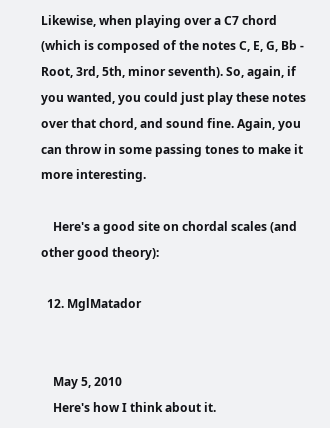Likewise, when playing over a C7 chord (which is composed of the notes C, E, G, Bb - Root, 3rd, 5th, minor seventh). So, again, if you wanted, you could just play these notes over that chord, and sound fine. Again, you can throw in some passing tones to make it more interesting.

    Here's a good site on chordal scales (and other good theory):

  12. MglMatador


    May 5, 2010
    Here's how I think about it.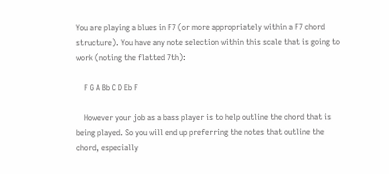You are playing a blues in F7 (or more appropriately within a F7 chord structure). You have any note selection within this scale that is going to work (noting the flatted 7th):

    F G A Bb C D Eb F

    However your job as a bass player is to help outline the chord that is being played. So you will end up preferring the notes that outline the chord, especially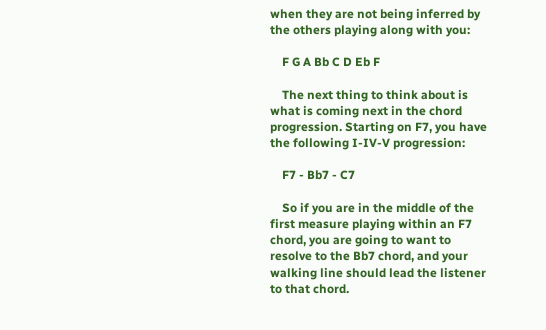when they are not being inferred by the others playing along with you:

    F G A Bb C D Eb F

    The next thing to think about is what is coming next in the chord progression. Starting on F7, you have the following I-IV-V progression:

    F7 - Bb7 - C7

    So if you are in the middle of the first measure playing within an F7 chord, you are going to want to resolve to the Bb7 chord, and your walking line should lead the listener to that chord.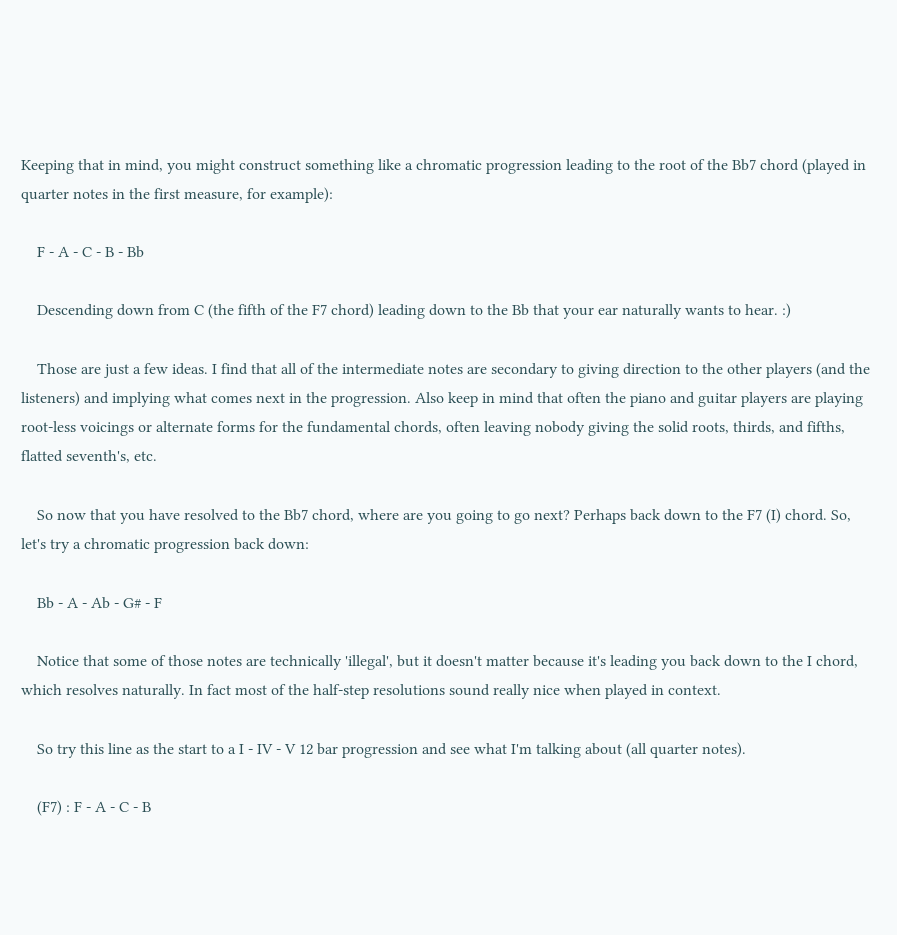Keeping that in mind, you might construct something like a chromatic progression leading to the root of the Bb7 chord (played in quarter notes in the first measure, for example):

    F - A - C - B - Bb

    Descending down from C (the fifth of the F7 chord) leading down to the Bb that your ear naturally wants to hear. :)

    Those are just a few ideas. I find that all of the intermediate notes are secondary to giving direction to the other players (and the listeners) and implying what comes next in the progression. Also keep in mind that often the piano and guitar players are playing root-less voicings or alternate forms for the fundamental chords, often leaving nobody giving the solid roots, thirds, and fifths, flatted seventh's, etc.

    So now that you have resolved to the Bb7 chord, where are you going to go next? Perhaps back down to the F7 (I) chord. So, let's try a chromatic progression back down:

    Bb - A - Ab - G# - F

    Notice that some of those notes are technically 'illegal', but it doesn't matter because it's leading you back down to the I chord, which resolves naturally. In fact most of the half-step resolutions sound really nice when played in context.

    So try this line as the start to a I - IV - V 12 bar progression and see what I'm talking about (all quarter notes).

    (F7) : F - A - C - B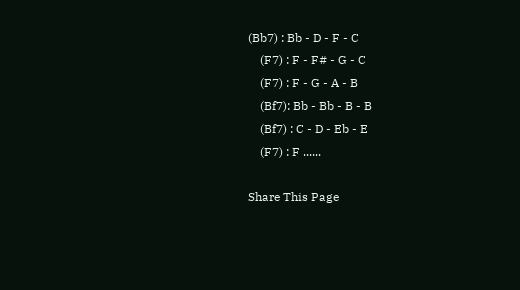(Bb7) : Bb - D - F - C
    (F7) : F - F# - G - C
    (F7) : F - G - A - B
    (Bf7): Bb - Bb - B - B
    (Bf7) : C - D - Eb - E
    (F7) : F ......

Share This Page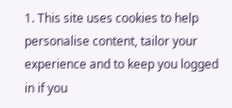1. This site uses cookies to help personalise content, tailor your experience and to keep you logged in if you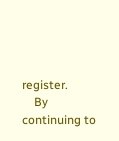register.
    By continuing to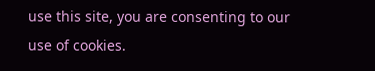use this site, you are consenting to our use of cookies.